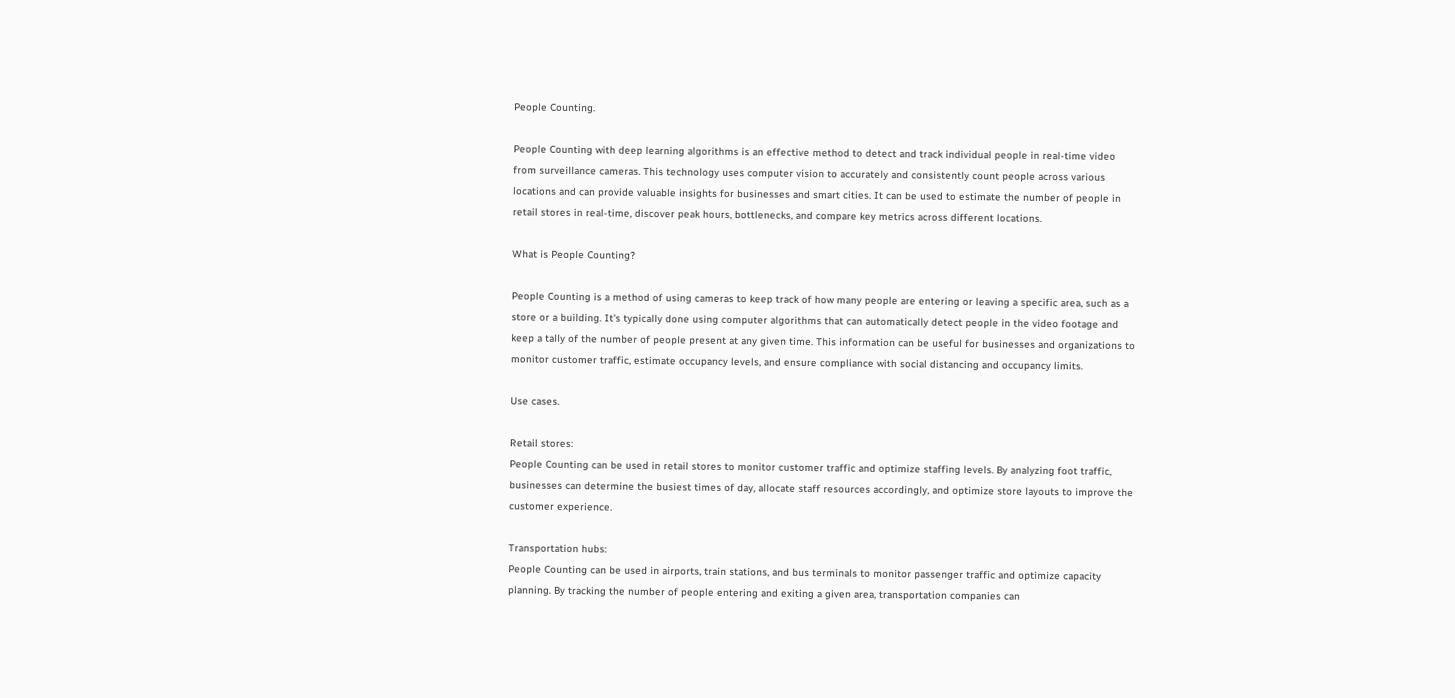People Counting.

People Counting with deep learning algorithms is an effective method to detect and track individual people in real-time video from surveillance cameras. This technology uses computer vision to accurately and consistently count people across various locations and can provide valuable insights for businesses and smart cities. It can be used to estimate the number of people in retail stores in real-time, discover peak hours, bottlenecks, and compare key metrics across different locations.

What is People Counting?

People Counting is a method of using cameras to keep track of how many people are entering or leaving a specific area, such as a store or a building. It's typically done using computer algorithms that can automatically detect people in the video footage and keep a tally of the number of people present at any given time. This information can be useful for businesses and organizations to monitor customer traffic, estimate occupancy levels, and ensure compliance with social distancing and occupancy limits.

Use cases.

Retail stores:
People Counting can be used in retail stores to monitor customer traffic and optimize staffing levels. By analyzing foot traffic, businesses can determine the busiest times of day, allocate staff resources accordingly, and optimize store layouts to improve the customer experience.

Transportation hubs:
People Counting can be used in airports, train stations, and bus terminals to monitor passenger traffic and optimize capacity planning. By tracking the number of people entering and exiting a given area, transportation companies can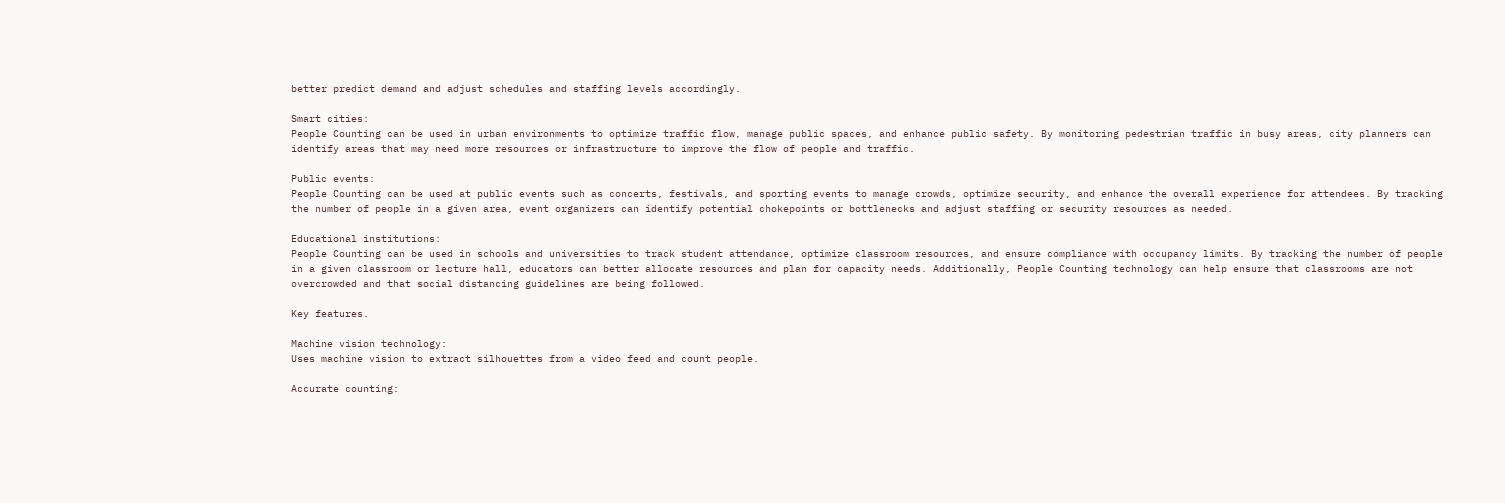better predict demand and adjust schedules and staffing levels accordingly.

Smart cities:
People Counting can be used in urban environments to optimize traffic flow, manage public spaces, and enhance public safety. By monitoring pedestrian traffic in busy areas, city planners can identify areas that may need more resources or infrastructure to improve the flow of people and traffic.

Public events:
People Counting can be used at public events such as concerts, festivals, and sporting events to manage crowds, optimize security, and enhance the overall experience for attendees. By tracking the number of people in a given area, event organizers can identify potential chokepoints or bottlenecks and adjust staffing or security resources as needed.

Educational institutions:
People Counting can be used in schools and universities to track student attendance, optimize classroom resources, and ensure compliance with occupancy limits. By tracking the number of people in a given classroom or lecture hall, educators can better allocate resources and plan for capacity needs. Additionally, People Counting technology can help ensure that classrooms are not overcrowded and that social distancing guidelines are being followed.

Key features.

Machine vision technology:
Uses machine vision to extract silhouettes from a video feed and count people.

Accurate counting: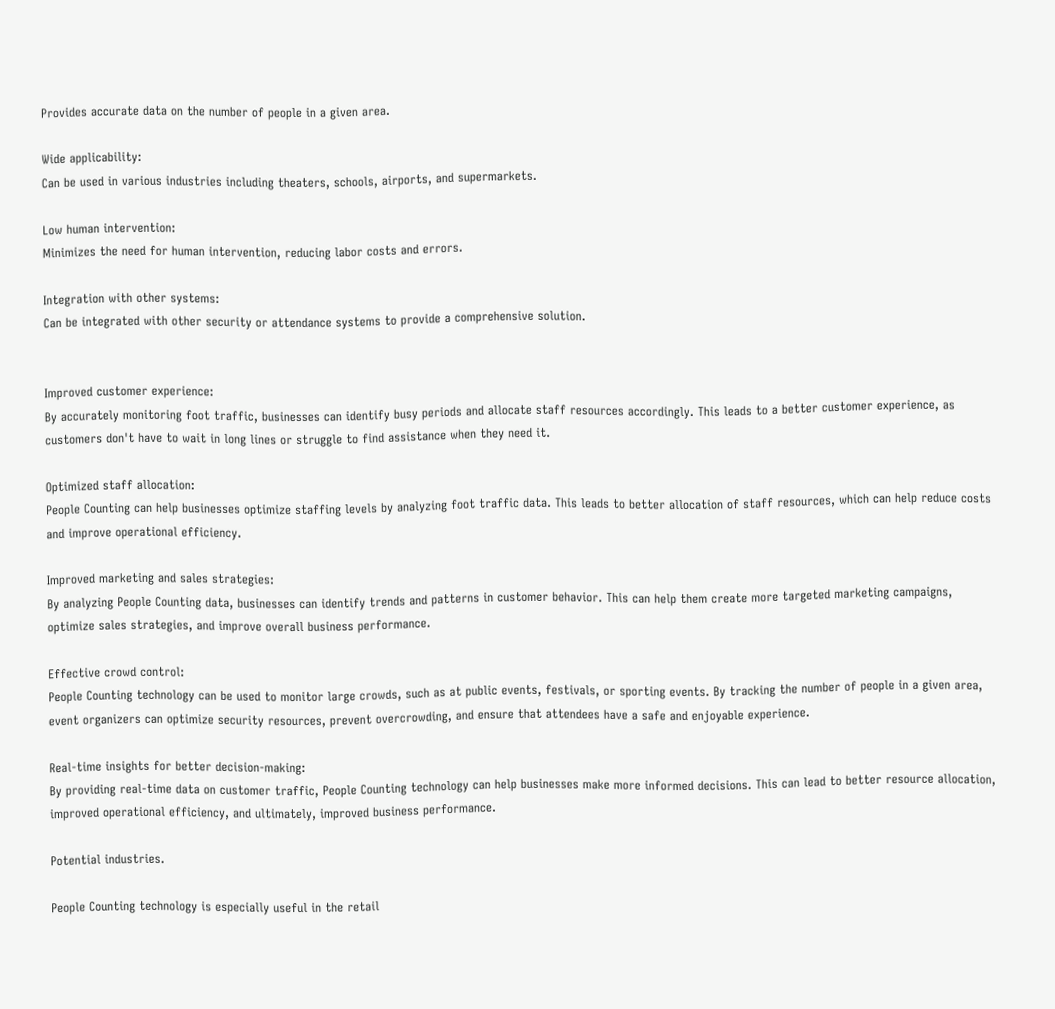Provides accurate data on the number of people in a given area.

Wide applicability:
Can be used in various industries including theaters, schools, airports, and supermarkets.

Low human intervention:
Minimizes the need for human intervention, reducing labor costs and errors.

Integration with other systems:
Can be integrated with other security or attendance systems to provide a comprehensive solution.


Improved customer experience:
By accurately monitoring foot traffic, businesses can identify busy periods and allocate staff resources accordingly. This leads to a better customer experience, as customers don't have to wait in long lines or struggle to find assistance when they need it.

Optimized staff allocation:
People Counting can help businesses optimize staffing levels by analyzing foot traffic data. This leads to better allocation of staff resources, which can help reduce costs and improve operational efficiency.

Improved marketing and sales strategies:
By analyzing People Counting data, businesses can identify trends and patterns in customer behavior. This can help them create more targeted marketing campaigns, optimize sales strategies, and improve overall business performance.

Effective crowd control:
People Counting technology can be used to monitor large crowds, such as at public events, festivals, or sporting events. By tracking the number of people in a given area, event organizers can optimize security resources, prevent overcrowding, and ensure that attendees have a safe and enjoyable experience.

Real-time insights for better decision-making:
By providing real-time data on customer traffic, People Counting technology can help businesses make more informed decisions. This can lead to better resource allocation, improved operational efficiency, and ultimately, improved business performance.

Potential industries.

People Counting technology is especially useful in the retail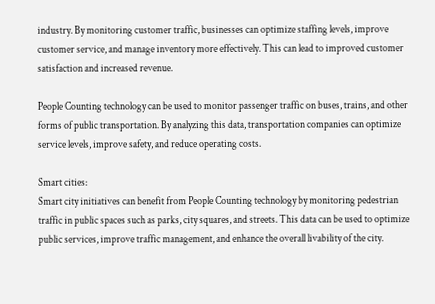industry. By monitoring customer traffic, businesses can optimize staffing levels, improve customer service, and manage inventory more effectively. This can lead to improved customer satisfaction and increased revenue.

People Counting technology can be used to monitor passenger traffic on buses, trains, and other forms of public transportation. By analyzing this data, transportation companies can optimize service levels, improve safety, and reduce operating costs.

Smart cities:
Smart city initiatives can benefit from People Counting technology by monitoring pedestrian traffic in public spaces such as parks, city squares, and streets. This data can be used to optimize public services, improve traffic management, and enhance the overall livability of the city.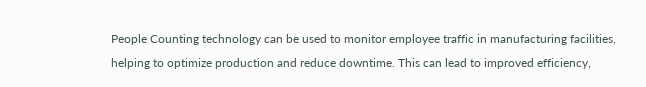People Counting technology can be used to monitor employee traffic in manufacturing facilities, helping to optimize production and reduce downtime. This can lead to improved efficiency,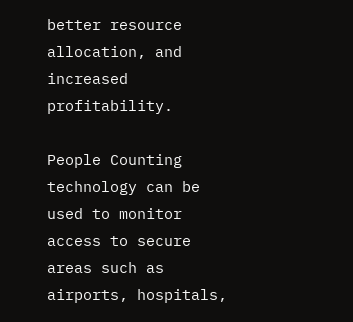better resource allocation, and increased profitability.

People Counting technology can be used to monitor access to secure areas such as airports, hospitals,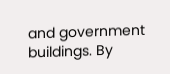and government buildings. By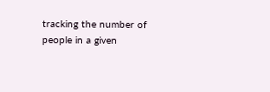tracking the number of people in a given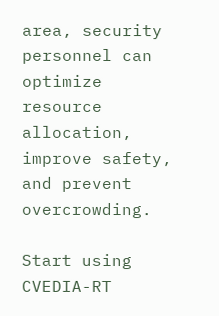area, security personnel can optimize resource allocation, improve safety, and prevent overcrowding.

Start using CVEDIA-RT